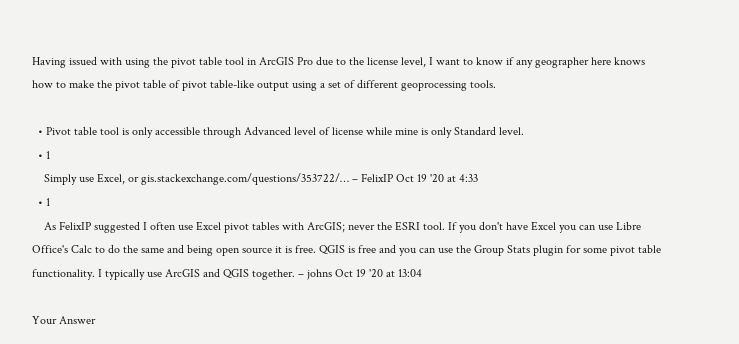Having issued with using the pivot table tool in ArcGIS Pro due to the license level, I want to know if any geographer here knows how to make the pivot table of pivot table-like output using a set of different geoprocessing tools.

  • Pivot table tool is only accessible through Advanced level of license while mine is only Standard level.
  • 1
    Simply use Excel, or gis.stackexchange.com/questions/353722/… – FelixIP Oct 19 '20 at 4:33
  • 1
    As FelixIP suggested I often use Excel pivot tables with ArcGIS; never the ESRI tool. If you don't have Excel you can use Libre Office's Calc to do the same and being open source it is free. QGIS is free and you can use the Group Stats plugin for some pivot table functionality. I typically use ArcGIS and QGIS together. – johns Oct 19 '20 at 13:04

Your Answer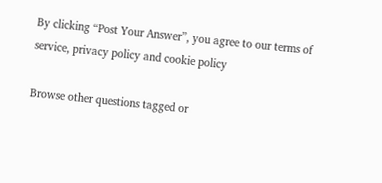By clicking “Post Your Answer”, you agree to our terms of service, privacy policy and cookie policy

Browse other questions tagged or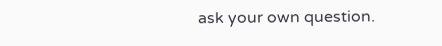ask your own question.